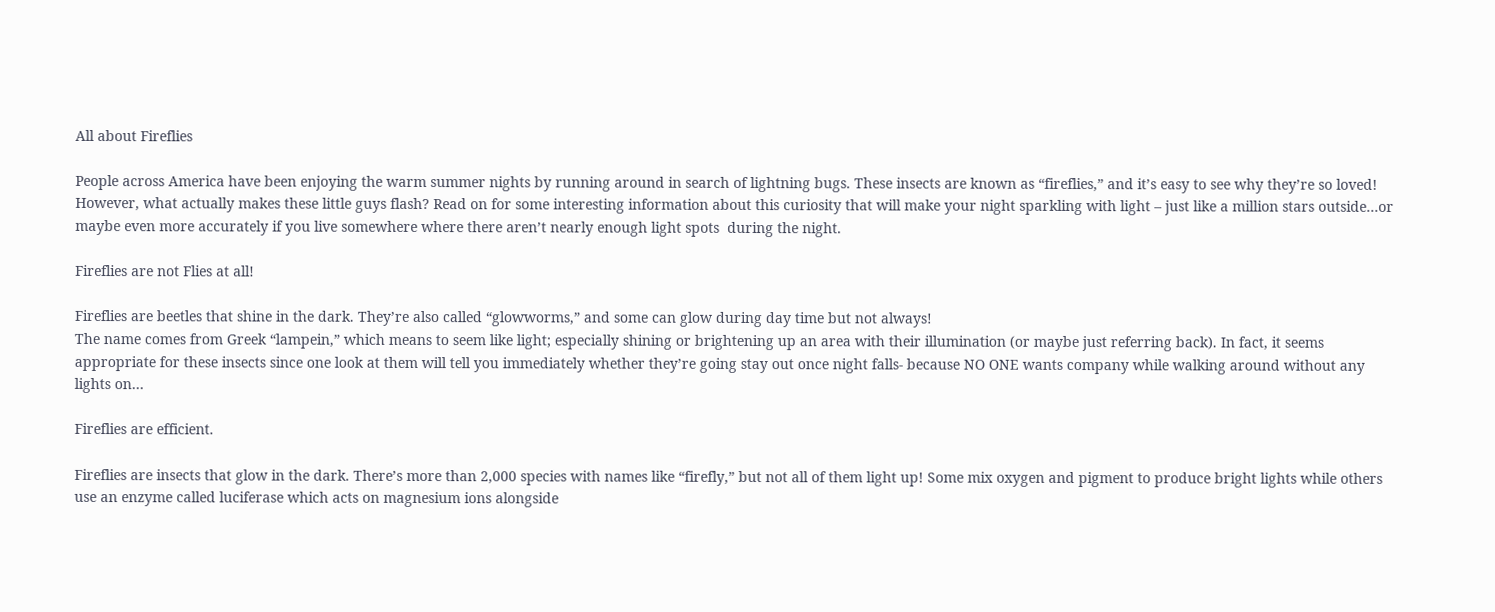All about Fireflies

People across America have been enjoying the warm summer nights by running around in search of lightning bugs. These insects are known as “fireflies,” and it’s easy to see why they’re so loved! However, what actually makes these little guys flash? Read on for some interesting information about this curiosity that will make your night sparkling with light – just like a million stars outside…or maybe even more accurately if you live somewhere where there aren’t nearly enough light spots  during the night.

Fireflies are not Flies at all!

Fireflies are beetles that shine in the dark. They’re also called “glowworms,” and some can glow during day time but not always!
The name comes from Greek “lampein,” which means to seem like light; especially shining or brightening up an area with their illumination (or maybe just referring back). In fact, it seems appropriate for these insects since one look at them will tell you immediately whether they’re going stay out once night falls- because NO ONE wants company while walking around without any lights on…

Fireflies are efficient.

Fireflies are insects that glow in the dark. There’s more than 2,000 species with names like “firefly,” but not all of them light up! Some mix oxygen and pigment to produce bright lights while others use an enzyme called luciferase which acts on magnesium ions alongside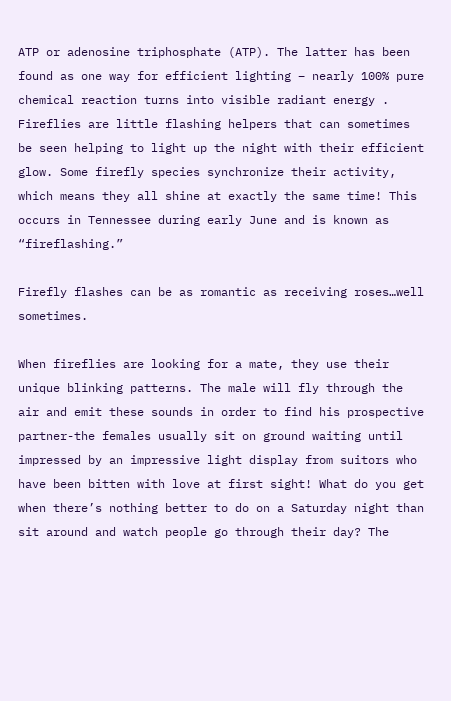ATP or adenosine triphosphate (ATP). The latter has been found as one way for efficient lighting – nearly 100% pure chemical reaction turns into visible radiant energy . Fireflies are little flashing helpers that can sometimes be seen helping to light up the night with their efficient glow. Some firefly species synchronize their activity, which means they all shine at exactly the same time! This occurs in Tennessee during early June and is known as “fireflashing.”

Firefly flashes can be as romantic as receiving roses…well sometimes.

When fireflies are looking for a mate, they use their unique blinking patterns. The male will fly through the air and emit these sounds in order to find his prospective partner-the females usually sit on ground waiting until impressed by an impressive light display from suitors who have been bitten with love at first sight! What do you get when there’s nothing better to do on a Saturday night than sit around and watch people go through their day? The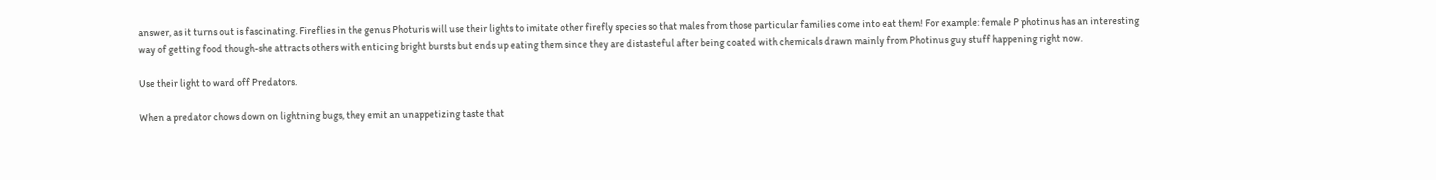answer, as it turns out is fascinating. Fireflies in the genus Photuris will use their lights to imitate other firefly species so that males from those particular families come into eat them! For example: female P photinus has an interesting way of getting food though-she attracts others with enticing bright bursts but ends up eating them since they are distasteful after being coated with chemicals drawn mainly from Photinus guy stuff happening right now.

Use their light to ward off Predators.

When a predator chows down on lightning bugs, they emit an unappetizing taste that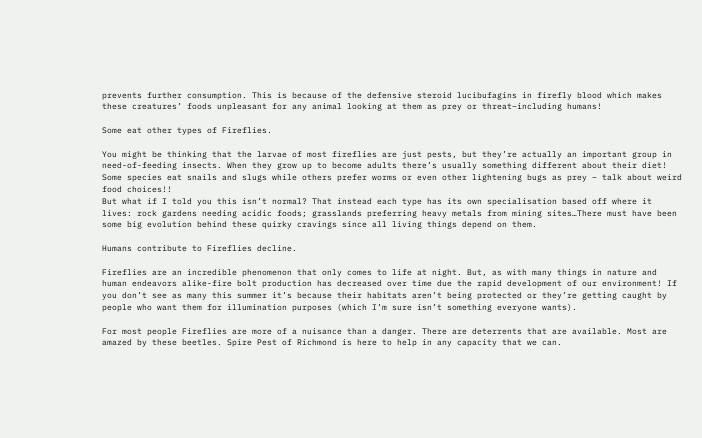prevents further consumption. This is because of the defensive steroid lucibufagins in firefly blood which makes these creatures’ foods unpleasant for any animal looking at them as prey or threat–including humans!

Some eat other types of Fireflies.

You might be thinking that the larvae of most fireflies are just pests, but they’re actually an important group in need-of-feeding insects. When they grow up to become adults there’s usually something different about their diet! Some species eat snails and slugs while others prefer worms or even other lightening bugs as prey – talk about weird food choices!!
But what if I told you this isn’t normal? That instead each type has its own specialisation based off where it lives: rock gardens needing acidic foods; grasslands preferring heavy metals from mining sites…There must have been some big evolution behind these quirky cravings since all living things depend on them.

Humans contribute to Fireflies decline.

Fireflies are an incredible phenomenon that only comes to life at night. But, as with many things in nature and human endeavors alike-fire bolt production has decreased over time due the rapid development of our environment! If you don’t see as many this summer it’s because their habitats aren’t being protected or they’re getting caught by people who want them for illumination purposes (which I’m sure isn’t something everyone wants).

For most people Fireflies are more of a nuisance than a danger. There are deterrents that are available. Most are amazed by these beetles. Spire Pest of Richmond is here to help in any capacity that we can.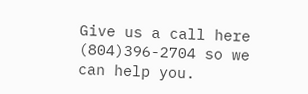Give us a call here (804)396-2704 so we can help you.